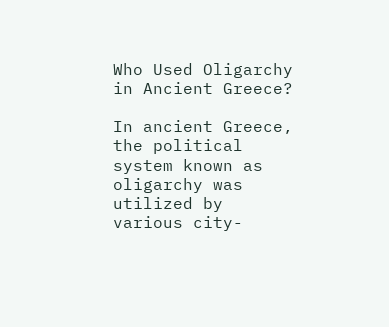Who Used Oligarchy in Ancient Greece?

In ancient Greece, the political system known as oligarchy was utilized by various city-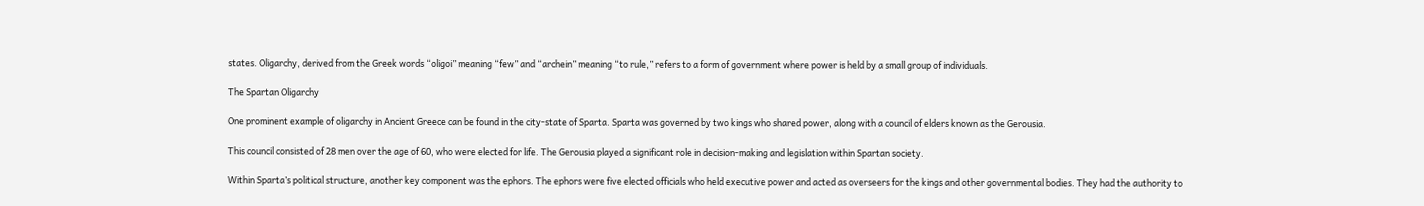states. Oligarchy, derived from the Greek words “oligoi” meaning “few” and “archein” meaning “to rule,” refers to a form of government where power is held by a small group of individuals.

The Spartan Oligarchy

One prominent example of oligarchy in Ancient Greece can be found in the city-state of Sparta. Sparta was governed by two kings who shared power, along with a council of elders known as the Gerousia.

This council consisted of 28 men over the age of 60, who were elected for life. The Gerousia played a significant role in decision-making and legislation within Spartan society.

Within Sparta’s political structure, another key component was the ephors. The ephors were five elected officials who held executive power and acted as overseers for the kings and other governmental bodies. They had the authority to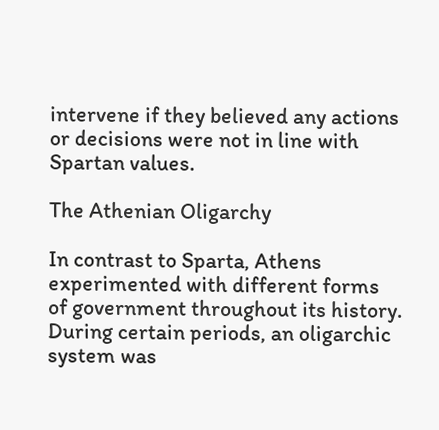intervene if they believed any actions or decisions were not in line with Spartan values.

The Athenian Oligarchy

In contrast to Sparta, Athens experimented with different forms of government throughout its history. During certain periods, an oligarchic system was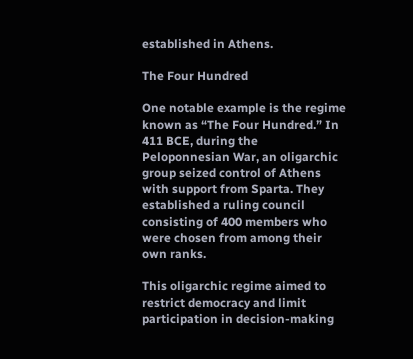established in Athens.

The Four Hundred

One notable example is the regime known as “The Four Hundred.” In 411 BCE, during the Peloponnesian War, an oligarchic group seized control of Athens with support from Sparta. They established a ruling council consisting of 400 members who were chosen from among their own ranks.

This oligarchic regime aimed to restrict democracy and limit participation in decision-making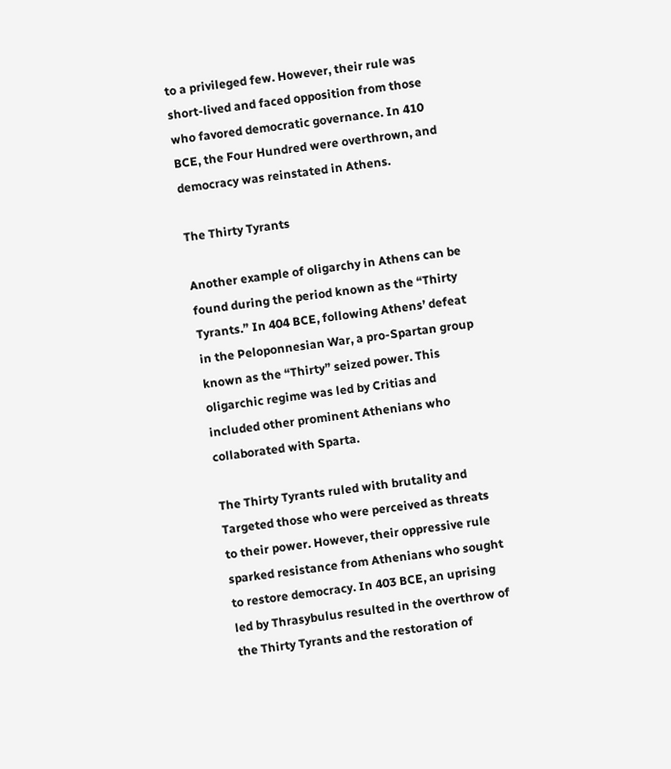to a privileged few. However, their rule was short-lived and faced opposition from those who favored democratic governance. In 410 BCE, the Four Hundred were overthrown, and democracy was reinstated in Athens.

The Thirty Tyrants

Another example of oligarchy in Athens can be found during the period known as the “Thirty Tyrants.” In 404 BCE, following Athens’ defeat in the Peloponnesian War, a pro-Spartan group known as the “Thirty” seized power. This oligarchic regime was led by Critias and included other prominent Athenians who collaborated with Sparta.

The Thirty Tyrants ruled with brutality and Targeted those who were perceived as threats to their power. However, their oppressive rule sparked resistance from Athenians who sought to restore democracy. In 403 BCE, an uprising led by Thrasybulus resulted in the overthrow of the Thirty Tyrants and the restoration of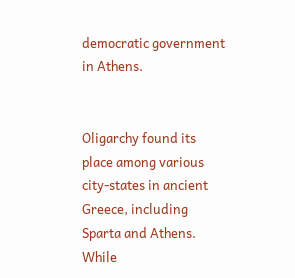democratic government in Athens.


Oligarchy found its place among various city-states in ancient Greece, including Sparta and Athens. While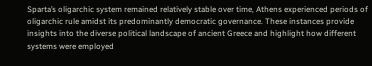Sparta’s oligarchic system remained relatively stable over time, Athens experienced periods of oligarchic rule amidst its predominantly democratic governance. These instances provide insights into the diverse political landscape of ancient Greece and highlight how different systems were employed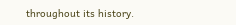throughout its history.